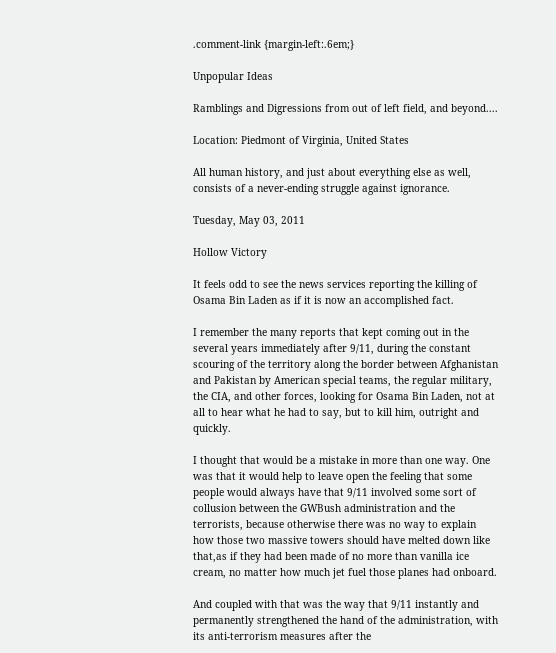.comment-link {margin-left:.6em;}

Unpopular Ideas

Ramblings and Digressions from out of left field, and beyond....

Location: Piedmont of Virginia, United States

All human history, and just about everything else as well, consists of a never-ending struggle against ignorance.

Tuesday, May 03, 2011

Hollow Victory

It feels odd to see the news services reporting the killing of Osama Bin Laden as if it is now an accomplished fact.

I remember the many reports that kept coming out in the several years immediately after 9/11, during the constant scouring of the territory along the border between Afghanistan and Pakistan by American special teams, the regular military, the CIA, and other forces, looking for Osama Bin Laden, not at all to hear what he had to say, but to kill him, outright and quickly.

I thought that would be a mistake in more than one way. One was that it would help to leave open the feeling that some people would always have that 9/11 involved some sort of collusion between the GWBush administration and the terrorists, because otherwise there was no way to explain how those two massive towers should have melted down like that,as if they had been made of no more than vanilla ice cream, no matter how much jet fuel those planes had onboard.

And coupled with that was the way that 9/11 instantly and permanently strengthened the hand of the administration, with its anti-terrorism measures after the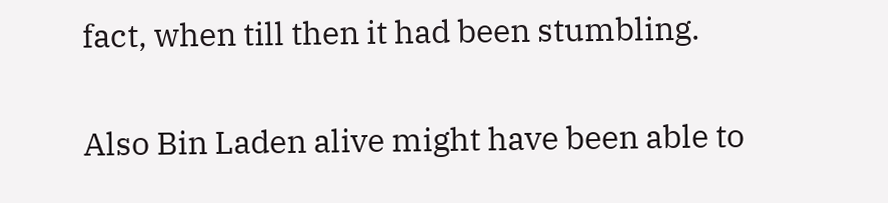fact, when till then it had been stumbling.

Also Bin Laden alive might have been able to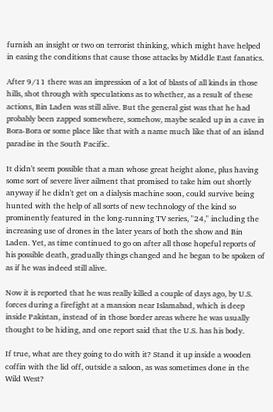furnish an insight or two on terrorist thinking, which might have helped in easing the conditions that cause those attacks by Middle East fanatics.

After 9/11 there was an impression of a lot of blasts of all kinds in those hills, shot through with speculations as to whether, as a result of these actions, Bin Laden was still alive. But the general gist was that he had probably been zapped somewhere, somehow, maybe sealed up in a cave in Bora-Bora or some place like that with a name much like that of an island paradise in the South Pacific.

It didn't seem possible that a man whose great height alone, plus having some sort of severe liver ailment that promised to take him out shortly anyway if he didn't get on a dialysis machine soon, could survive being hunted with the help of all sorts of new technology of the kind so prominently featured in the long-running TV series, "24," including the increasing use of drones in the later years of both the show and Bin Laden. Yet, as time continued to go on after all those hopeful reports of his possible death, gradually things changed and he began to be spoken of as if he was indeed still alive.

Now it is reported that he was really killed a couple of days ago, by U.S. forces during a firefight at a mansion near Islamabad, which is deep inside Pakistan, instead of in those border areas where he was usually thought to be hiding, and one report said that the U.S. has his body.

If true, what are they going to do with it? Stand it up inside a wooden coffin with the lid off, outside a saloon, as was sometimes done in the Wild West?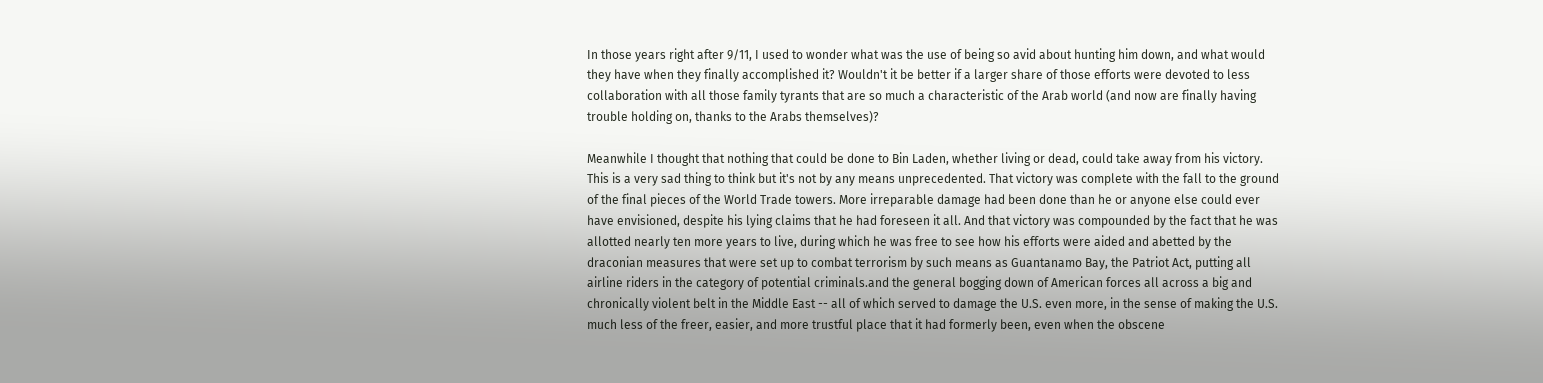In those years right after 9/11, I used to wonder what was the use of being so avid about hunting him down, and what would they have when they finally accomplished it? Wouldn't it be better if a larger share of those efforts were devoted to less collaboration with all those family tyrants that are so much a characteristic of the Arab world (and now are finally having trouble holding on, thanks to the Arabs themselves)?

Meanwhile I thought that nothing that could be done to Bin Laden, whether living or dead, could take away from his victory. This is a very sad thing to think but it's not by any means unprecedented. That victory was complete with the fall to the ground of the final pieces of the World Trade towers. More irreparable damage had been done than he or anyone else could ever have envisioned, despite his lying claims that he had foreseen it all. And that victory was compounded by the fact that he was allotted nearly ten more years to live, during which he was free to see how his efforts were aided and abetted by the draconian measures that were set up to combat terrorism by such means as Guantanamo Bay, the Patriot Act, putting all airline riders in the category of potential criminals.and the general bogging down of American forces all across a big and chronically violent belt in the Middle East -- all of which served to damage the U.S. even more, in the sense of making the U.S. much less of the freer, easier, and more trustful place that it had formerly been, even when the obscene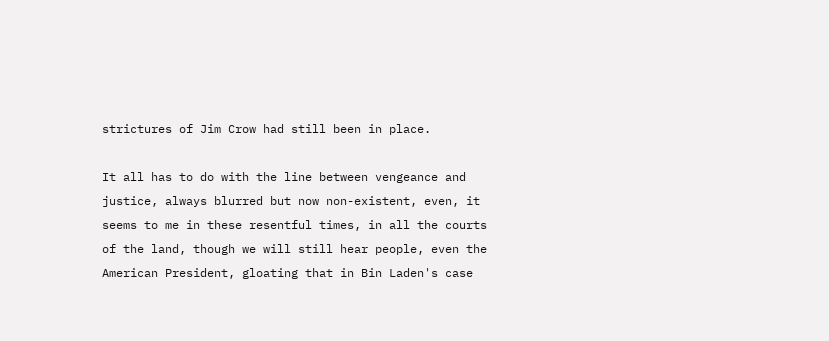strictures of Jim Crow had still been in place.

It all has to do with the line between vengeance and justice, always blurred but now non-existent, even, it seems to me in these resentful times, in all the courts of the land, though we will still hear people, even the American President, gloating that in Bin Laden's case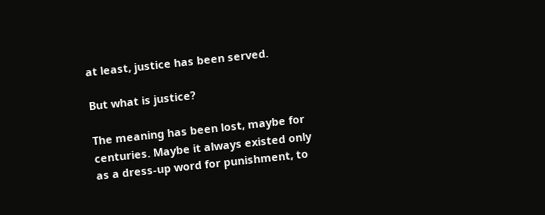at least, justice has been served.

But what is justice?

The meaning has been lost, maybe for centuries. Maybe it always existed only as a dress-up word for punishment, to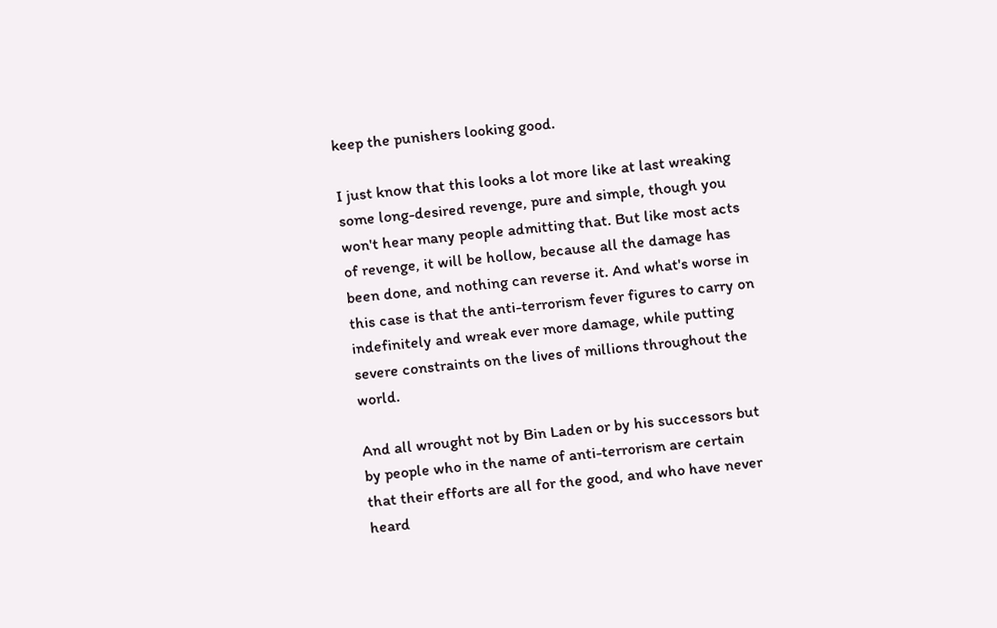keep the punishers looking good.

I just know that this looks a lot more like at last wreaking some long-desired revenge, pure and simple, though you won't hear many people admitting that. But like most acts of revenge, it will be hollow, because all the damage has been done, and nothing can reverse it. And what's worse in this case is that the anti-terrorism fever figures to carry on indefinitely and wreak ever more damage, while putting severe constraints on the lives of millions throughout the world.

And all wrought not by Bin Laden or by his successors but by people who in the name of anti-terrorism are certain that their efforts are all for the good, and who have never heard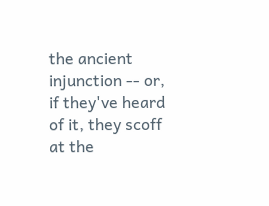the ancient injunction -- or, if they've heard of it, they scoff at the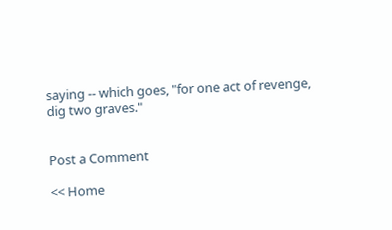saying -- which goes, "for one act of revenge, dig two graves."


Post a Comment

<< Home